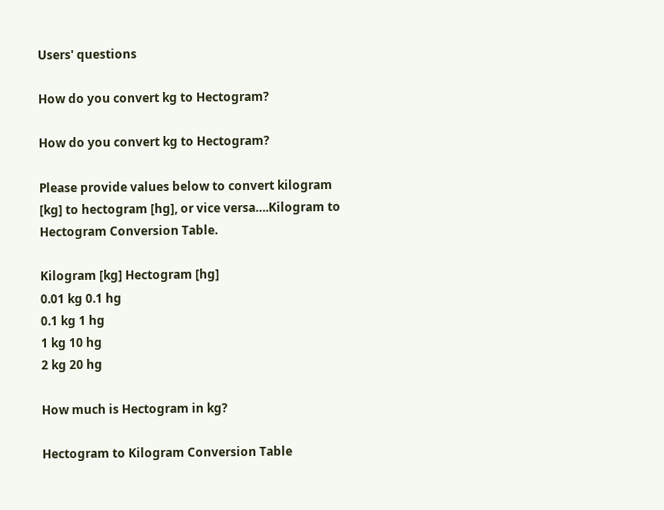Users' questions

How do you convert kg to Hectogram?

How do you convert kg to Hectogram?

Please provide values below to convert kilogram [kg] to hectogram [hg], or vice versa….Kilogram to Hectogram Conversion Table.

Kilogram [kg] Hectogram [hg]
0.01 kg 0.1 hg
0.1 kg 1 hg
1 kg 10 hg
2 kg 20 hg

How much is Hectogram in kg?

Hectogram to Kilogram Conversion Table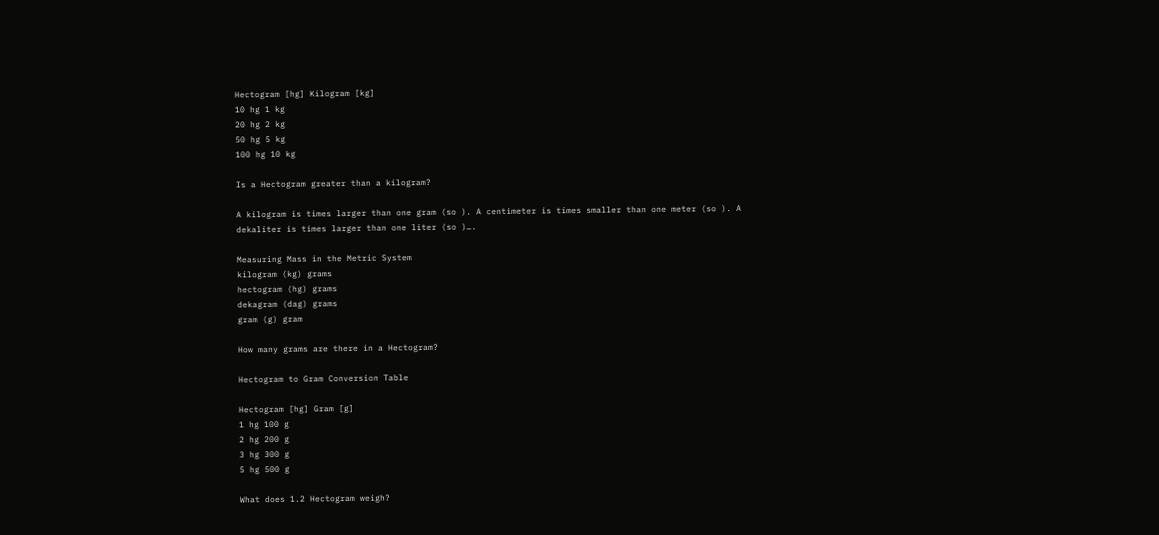Hectogram [hg] Kilogram [kg]
10 hg 1 kg
20 hg 2 kg
50 hg 5 kg
100 hg 10 kg

Is a Hectogram greater than a kilogram?

A kilogram is times larger than one gram (so ). A centimeter is times smaller than one meter (so ). A dekaliter is times larger than one liter (so )….

Measuring Mass in the Metric System
kilogram (kg) grams
hectogram (hg) grams
dekagram (dag) grams
gram (g) gram

How many grams are there in a Hectogram?

Hectogram to Gram Conversion Table

Hectogram [hg] Gram [g]
1 hg 100 g
2 hg 200 g
3 hg 300 g
5 hg 500 g

What does 1.2 Hectogram weigh?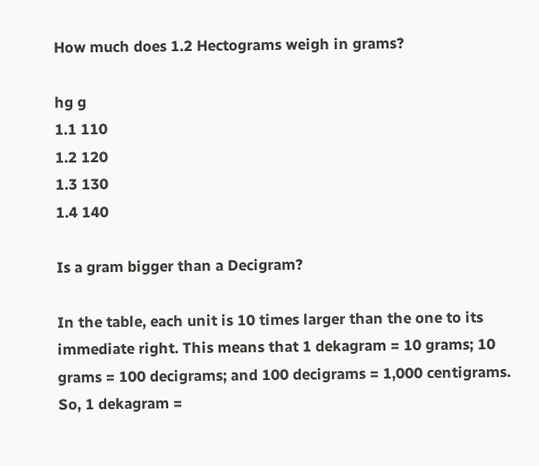How much does 1.2 Hectograms weigh in grams?

hg g
1.1 110
1.2 120
1.3 130
1.4 140

Is a gram bigger than a Decigram?

In the table, each unit is 10 times larger than the one to its immediate right. This means that 1 dekagram = 10 grams; 10 grams = 100 decigrams; and 100 decigrams = 1,000 centigrams. So, 1 dekagram =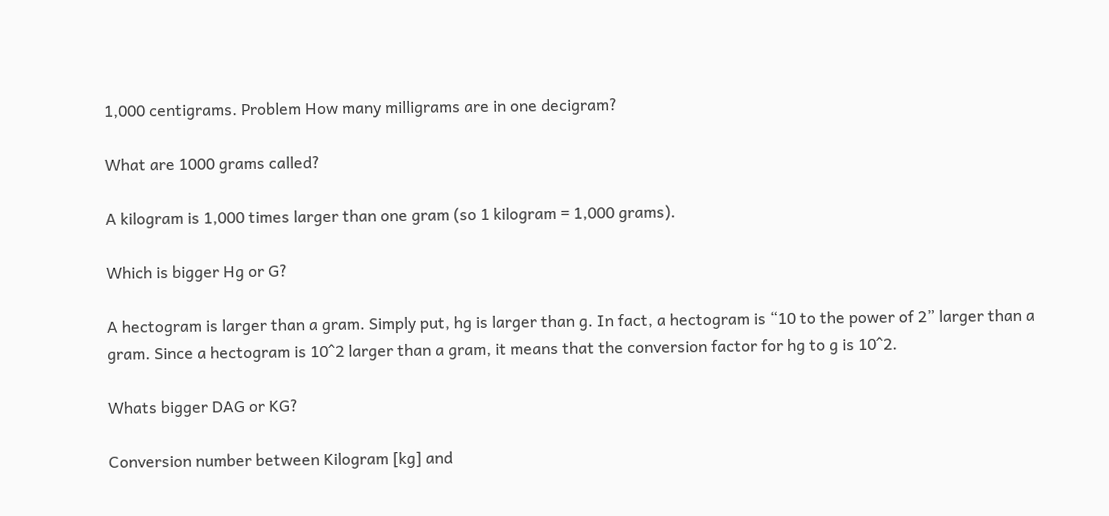1,000 centigrams. Problem How many milligrams are in one decigram?

What are 1000 grams called?

A kilogram is 1,000 times larger than one gram (so 1 kilogram = 1,000 grams).

Which is bigger Hg or G?

A hectogram is larger than a gram. Simply put, hg is larger than g. In fact, a hectogram is “10 to the power of 2” larger than a gram. Since a hectogram is 10^2 larger than a gram, it means that the conversion factor for hg to g is 10^2.

Whats bigger DAG or KG?

Conversion number between Kilogram [kg] and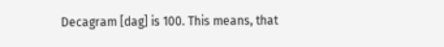Decagram [dag] is 100. This means, that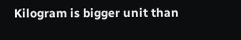Kilogram is bigger unit than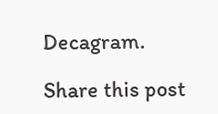Decagram.

Share this post